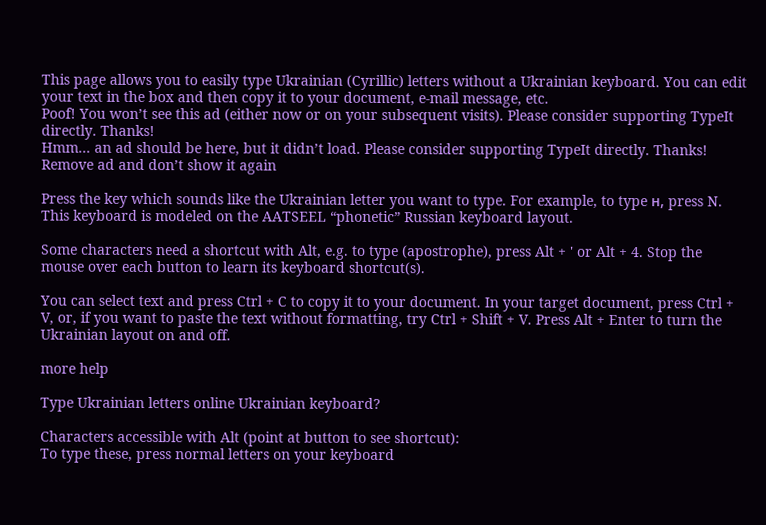This page allows you to easily type Ukrainian (Cyrillic) letters without a Ukrainian keyboard. You can edit your text in the box and then copy it to your document, e-mail message, etc.
Poof! You won’t see this ad (either now or on your subsequent visits). Please consider supporting TypeIt directly. Thanks!
Hmm... an ad should be here, but it didn’t load. Please consider supporting TypeIt directly. Thanks!
Remove ad and don’t show it again

Press the key which sounds like the Ukrainian letter you want to type. For example, to type н, press N. This keyboard is modeled on the AATSEEL “phonetic” Russian keyboard layout.

Some characters need a shortcut with Alt, e.g. to type (apostrophe), press Alt + ' or Alt + 4. Stop the mouse over each button to learn its keyboard shortcut(s).

You can select text and press Ctrl + C to copy it to your document. In your target document, press Ctrl + V, or, if you want to paste the text without formatting, try Ctrl + Shift + V. Press Alt + Enter to turn the Ukrainian layout on and off.

more help

Type Ukrainian letters online Ukrainian keyboard?

Characters accessible with Alt (point at button to see shortcut):
To type these, press normal letters on your keyboard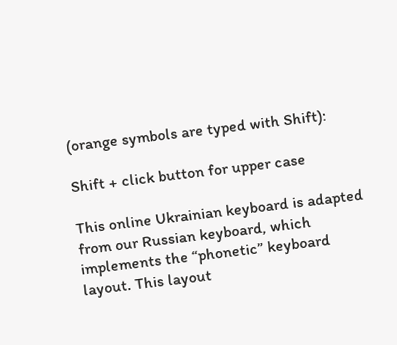(orange symbols are typed with Shift):

Shift + click button for upper case

This online Ukrainian keyboard is adapted from our Russian keyboard, which implements the “phonetic” keyboard layout. This layout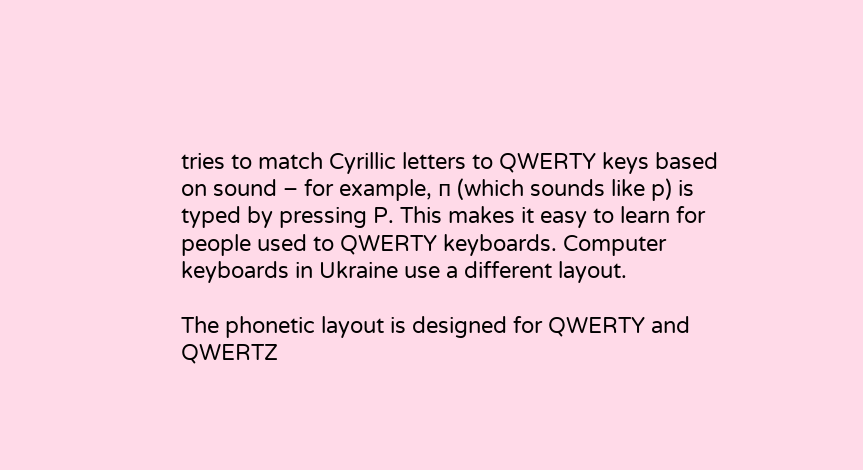tries to match Cyrillic letters to QWERTY keys based on sound – for example, п (which sounds like p) is typed by pressing P. This makes it easy to learn for people used to QWERTY keyboards. Computer keyboards in Ukraine use a different layout.

The phonetic layout is designed for QWERTY and QWERTZ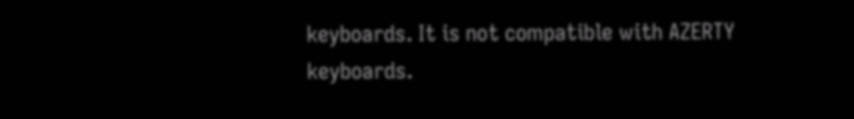keyboards. It is not compatible with AZERTY keyboards.